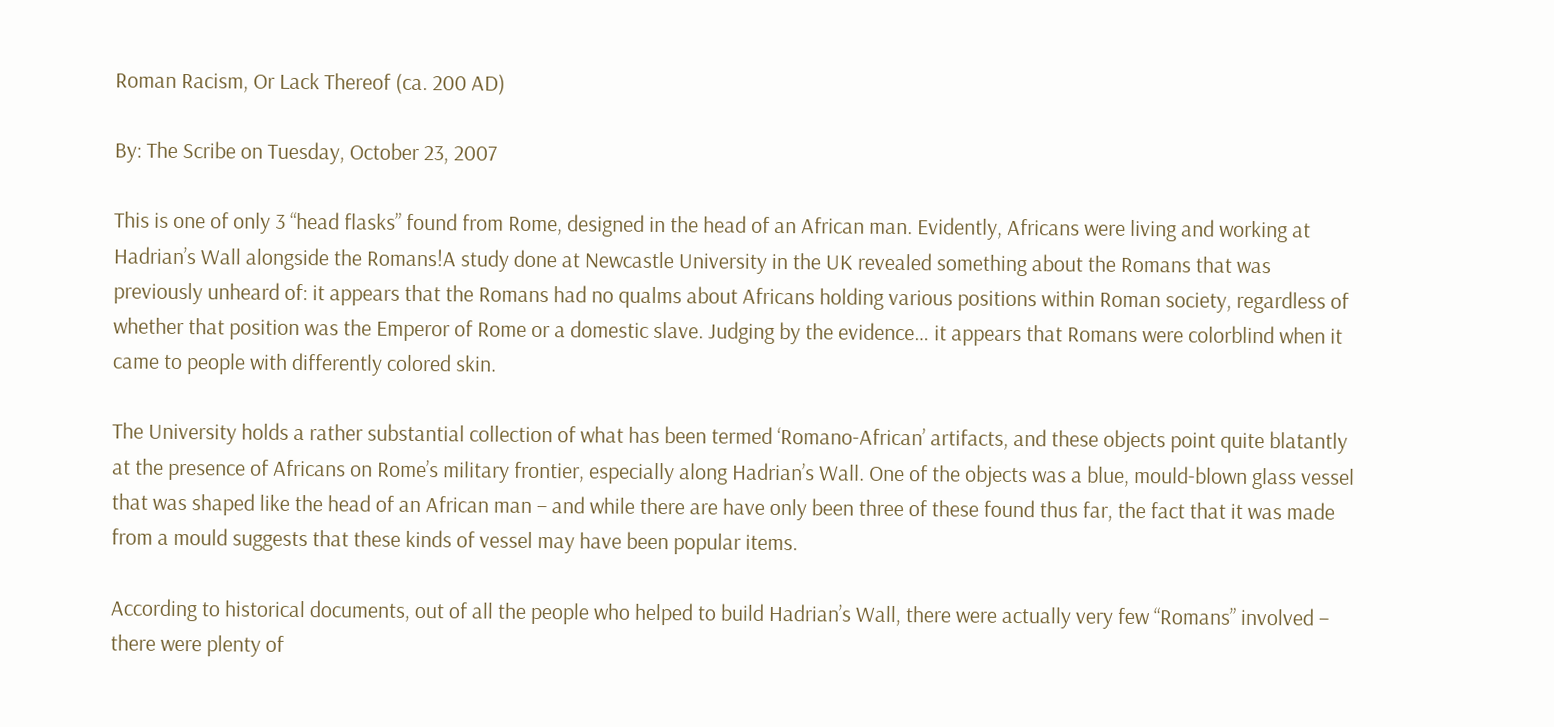Roman Racism, Or Lack Thereof (ca. 200 AD)

By: The Scribe on Tuesday, October 23, 2007

This is one of only 3 “head flasks” found from Rome, designed in the head of an African man. Evidently, Africans were living and working at Hadrian’s Wall alongside the Romans!A study done at Newcastle University in the UK revealed something about the Romans that was previously unheard of: it appears that the Romans had no qualms about Africans holding various positions within Roman society, regardless of whether that position was the Emperor of Rome or a domestic slave. Judging by the evidence… it appears that Romans were colorblind when it came to people with differently colored skin.

The University holds a rather substantial collection of what has been termed ‘Romano-African’ artifacts, and these objects point quite blatantly at the presence of Africans on Rome’s military frontier, especially along Hadrian’s Wall. One of the objects was a blue, mould-blown glass vessel that was shaped like the head of an African man – and while there are have only been three of these found thus far, the fact that it was made from a mould suggests that these kinds of vessel may have been popular items.

According to historical documents, out of all the people who helped to build Hadrian’s Wall, there were actually very few “Romans” involved – there were plenty of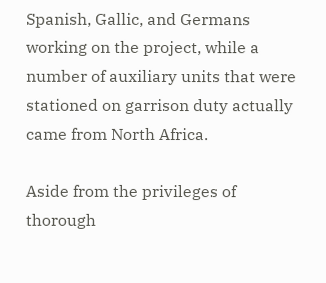Spanish, Gallic, and Germans working on the project, while a number of auxiliary units that were stationed on garrison duty actually came from North Africa.

Aside from the privileges of thorough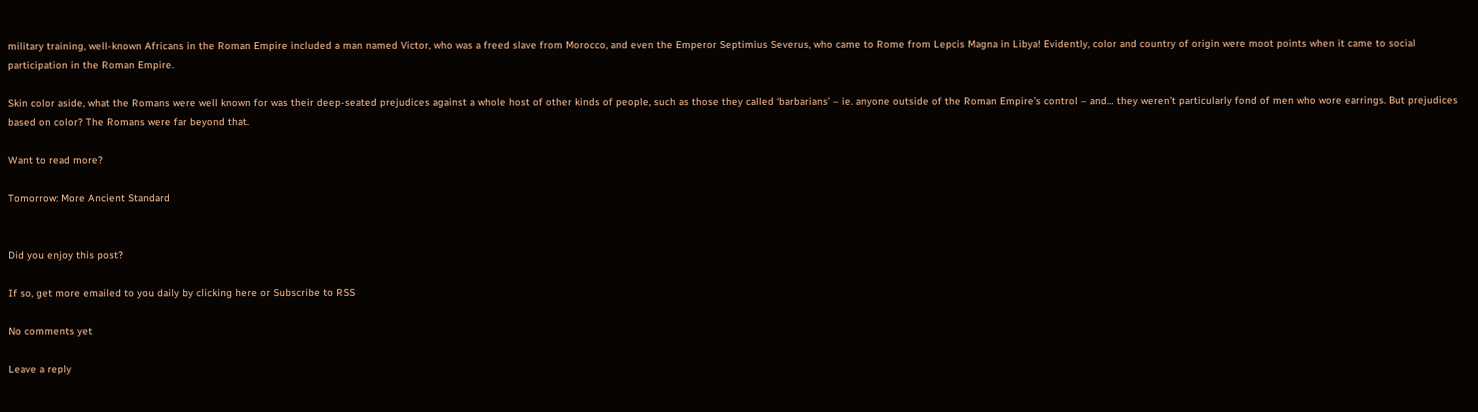military training, well-known Africans in the Roman Empire included a man named Victor, who was a freed slave from Morocco, and even the Emperor Septimius Severus, who came to Rome from Lepcis Magna in Libya! Evidently, color and country of origin were moot points when it came to social participation in the Roman Empire.

Skin color aside, what the Romans were well known for was their deep-seated prejudices against a whole host of other kinds of people, such as those they called ‘barbarians’ – ie. anyone outside of the Roman Empire’s control – and… they weren’t particularly fond of men who wore earrings. But prejudices based on color? The Romans were far beyond that.

Want to read more?

Tomorrow: More Ancient Standard


Did you enjoy this post?

If so, get more emailed to you daily by clicking here or Subscribe to RSS

No comments yet

Leave a reply